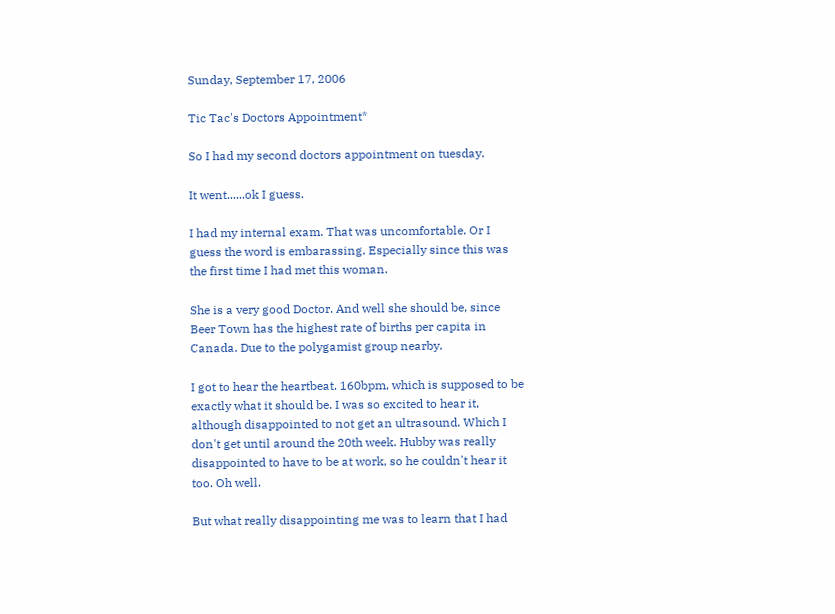Sunday, September 17, 2006

Tic Tac's Doctors Appointment*

So I had my second doctors appointment on tuesday.

It went......ok I guess.

I had my internal exam. That was uncomfortable. Or I guess the word is embarassing. Especially since this was the first time I had met this woman.

She is a very good Doctor. And well she should be, since Beer Town has the highest rate of births per capita in Canada. Due to the polygamist group nearby.

I got to hear the heartbeat. 160bpm, which is supposed to be exactly what it should be. I was so excited to hear it, although disappointed to not get an ultrasound. Which I don't get until around the 20th week. Hubby was really disappointed to have to be at work, so he couldn't hear it too. Oh well.

But what really disappointing me was to learn that I had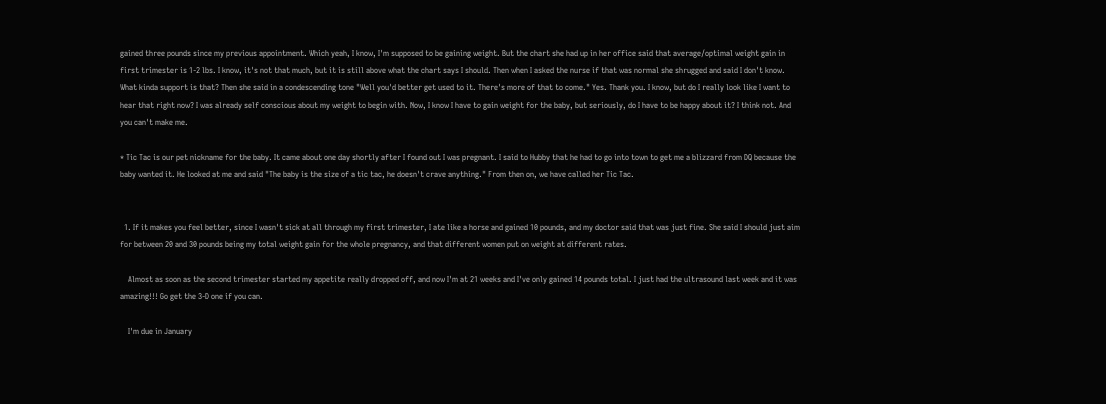gained three pounds since my previous appointment. Which yeah, I know, I'm supposed to be gaining weight. But the chart she had up in her office said that average/optimal weight gain in first trimester is 1-2 lbs. I know, it's not that much, but it is still above what the chart says I should. Then when I asked the nurse if that was normal she shrugged and said I don't know. What kinda support is that? Then she said in a condescending tone "Well you'd better get used to it. There's more of that to come." Yes. Thank you. I know, but do I really look like I want to hear that right now? I was already self conscious about my weight to begin with. Now, I know I have to gain weight for the baby, but seriously, do I have to be happy about it? I think not. And you can't make me.

* Tic Tac is our pet nickname for the baby. It came about one day shortly after I found out I was pregnant. I said to Hubby that he had to go into town to get me a blizzard from DQ because the baby wanted it. He looked at me and said "The baby is the size of a tic tac, he doesn't crave anything." From then on, we have called her Tic Tac.


  1. If it makes you feel better, since I wasn't sick at all through my first trimester, I ate like a horse and gained 10 pounds, and my doctor said that was just fine. She said I should just aim for between 20 and 30 pounds being my total weight gain for the whole pregnancy, and that different women put on weight at different rates.

    Almost as soon as the second trimester started my appetite really dropped off, and now I'm at 21 weeks and I've only gained 14 pounds total. I just had the ultrasound last week and it was amazing!!! Go get the 3-D one if you can.

    I'm due in January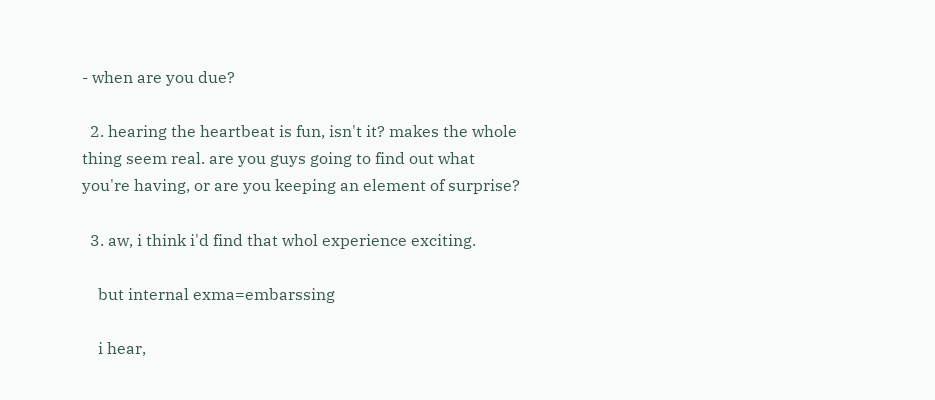- when are you due?

  2. hearing the heartbeat is fun, isn't it? makes the whole thing seem real. are you guys going to find out what you're having, or are you keeping an element of surprise?

  3. aw, i think i'd find that whol experience exciting.

    but internal exma=embarssing

    i hear,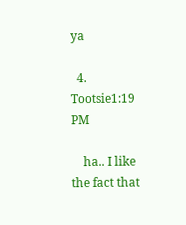ya

  4. Tootsie1:19 PM

    ha.. I like the fact that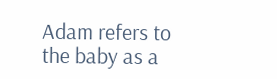Adam refers to the baby as a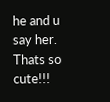he and u say her. Thats so cute!!!